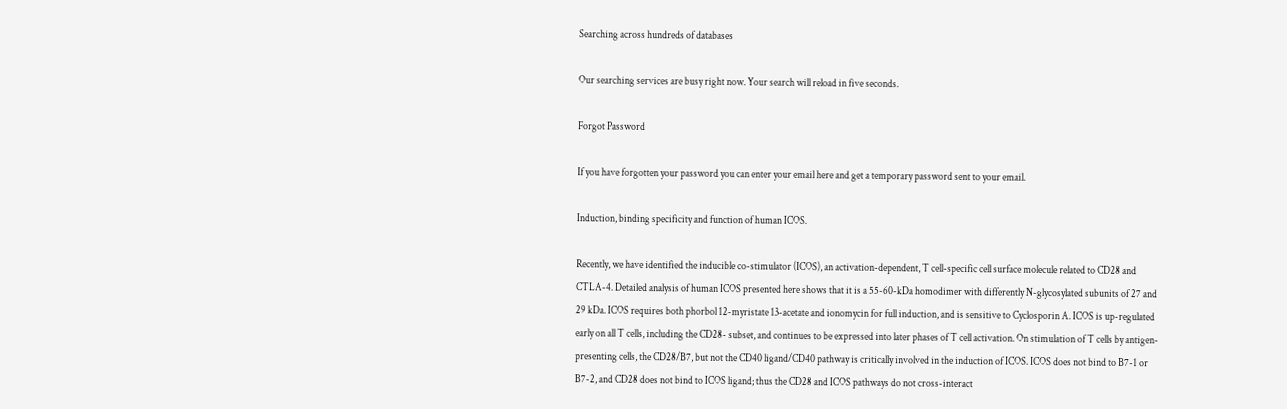Searching across hundreds of databases

Our searching services are busy right now. Your search will reload in five seconds.

Forgot Password

If you have forgotten your password you can enter your email here and get a temporary password sent to your email.

Induction, binding specificity and function of human ICOS.

Recently, we have identified the inducible co-stimulator (ICOS), an activation-dependent, T cell-specific cell surface molecule related to CD28 and CTLA-4. Detailed analysis of human ICOS presented here shows that it is a 55-60-kDa homodimer with differently N-glycosylated subunits of 27 and 29 kDa. ICOS requires both phorbol 12-myristate 13-acetate and ionomycin for full induction, and is sensitive to Cyclosporin A. ICOS is up-regulated early on all T cells, including the CD28- subset, and continues to be expressed into later phases of T cell activation. On stimulation of T cells by antigen-presenting cells, the CD28/B7, but not the CD40 ligand/CD40 pathway is critically involved in the induction of ICOS. ICOS does not bind to B7-1 or B7-2, and CD28 does not bind to ICOS ligand; thus the CD28 and ICOS pathways do not cross-interact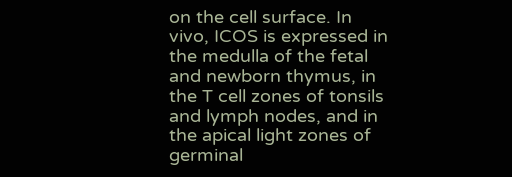on the cell surface. In vivo, ICOS is expressed in the medulla of the fetal and newborn thymus, in the T cell zones of tonsils and lymph nodes, and in the apical light zones of germinal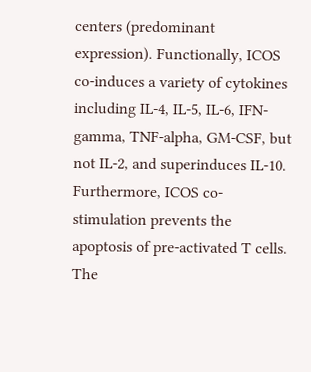centers (predominant expression). Functionally, ICOS co-induces a variety of cytokines including IL-4, IL-5, IL-6, IFN-gamma, TNF-alpha, GM-CSF, but not IL-2, and superinduces IL-10. Furthermore, ICOS co-stimulation prevents the apoptosis of pre-activated T cells. The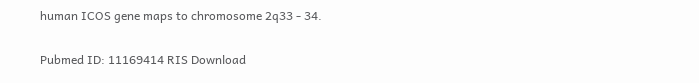human ICOS gene maps to chromosome 2q33 - 34.

Pubmed ID: 11169414 RIS Download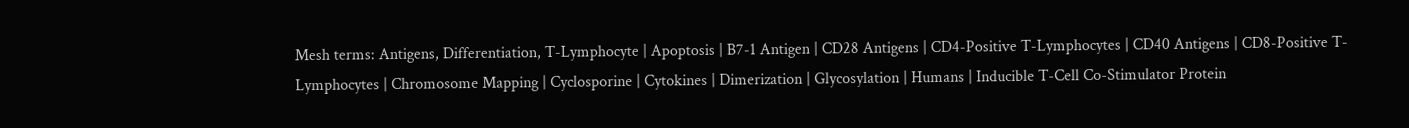Mesh terms: Antigens, Differentiation, T-Lymphocyte | Apoptosis | B7-1 Antigen | CD28 Antigens | CD4-Positive T-Lymphocytes | CD40 Antigens | CD8-Positive T-Lymphocytes | Chromosome Mapping | Cyclosporine | Cytokines | Dimerization | Glycosylation | Humans | Inducible T-Cell Co-Stimulator Protein